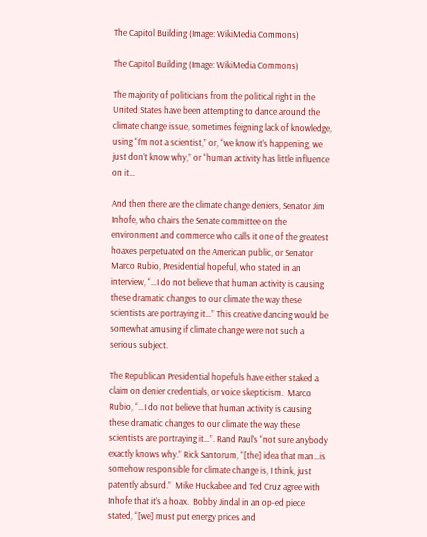The Capitol Building (Image: WikiMedia Commons)

The Capitol Building (Image: WikiMedia Commons)

The majority of politicians from the political right in the United States have been attempting to dance around the climate change issue, sometimes feigning lack of knowledge, using “I’m not a scientist,” or, “we know it’s happening, we just don’t know why,” or “human activity has little influence on it…

And then there are the climate change deniers, Senator Jim Inhofe, who chairs the Senate committee on the environment and commerce who calls it one of the greatest hoaxes perpetuated on the American public, or Senator Marco Rubio, Presidential hopeful, who stated in an interview, “…I do not believe that human activity is causing these dramatic changes to our climate the way these scientists are portraying it…” This creative dancing would be somewhat amusing if climate change were not such a serious subject.

The Republican Presidential hopefuls have either staked a claim on denier credentials, or voice skepticism.  Marco Rubio, “…I do not believe that human activity is causing these dramatic changes to our climate the way these scientists are portraying it…”. Rand Paul’s “not sure anybody exactly knows why.” Rick Santorum, “[the] idea that man…is somehow responsible for climate change is, I think, just patently absurd.”  Mike Huckabee and Ted Cruz agree with Inhofe that it’s a hoax.  Bobby Jindal in an op-ed piece stated, “[we] must put energy prices and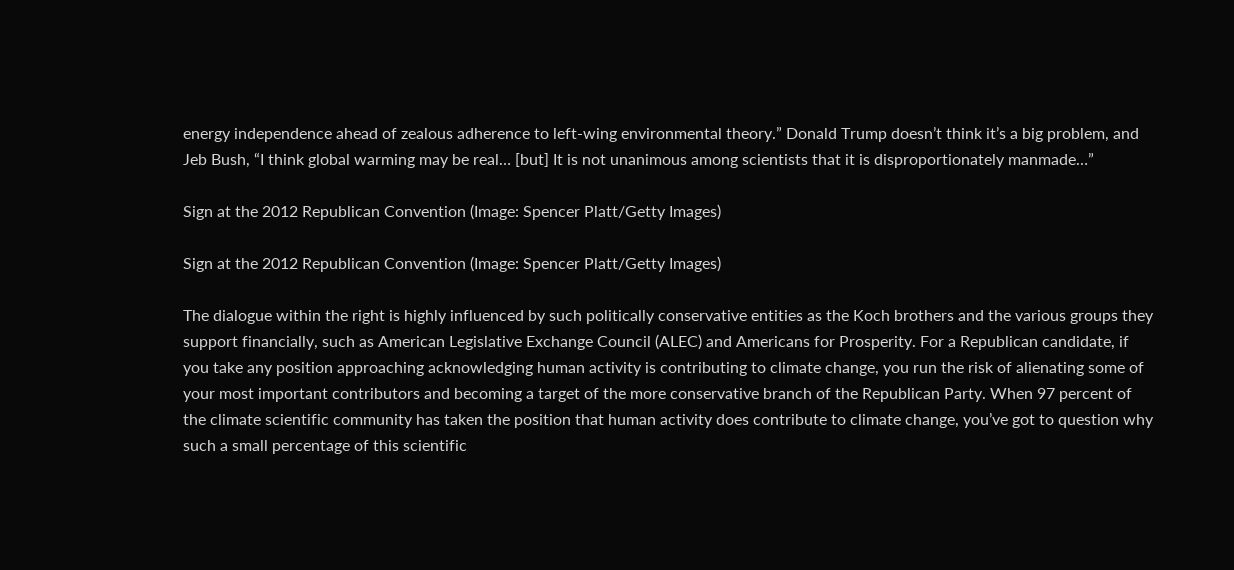energy independence ahead of zealous adherence to left-wing environmental theory.” Donald Trump doesn’t think it’s a big problem, and Jeb Bush, “I think global warming may be real… [but] It is not unanimous among scientists that it is disproportionately manmade…”

Sign at the 2012 Republican Convention (Image: Spencer Platt/Getty Images)

Sign at the 2012 Republican Convention (Image: Spencer Platt/Getty Images)

The dialogue within the right is highly influenced by such politically conservative entities as the Koch brothers and the various groups they support financially, such as American Legislative Exchange Council (ALEC) and Americans for Prosperity. For a Republican candidate, if you take any position approaching acknowledging human activity is contributing to climate change, you run the risk of alienating some of your most important contributors and becoming a target of the more conservative branch of the Republican Party. When 97 percent of the climate scientific community has taken the position that human activity does contribute to climate change, you’ve got to question why such a small percentage of this scientific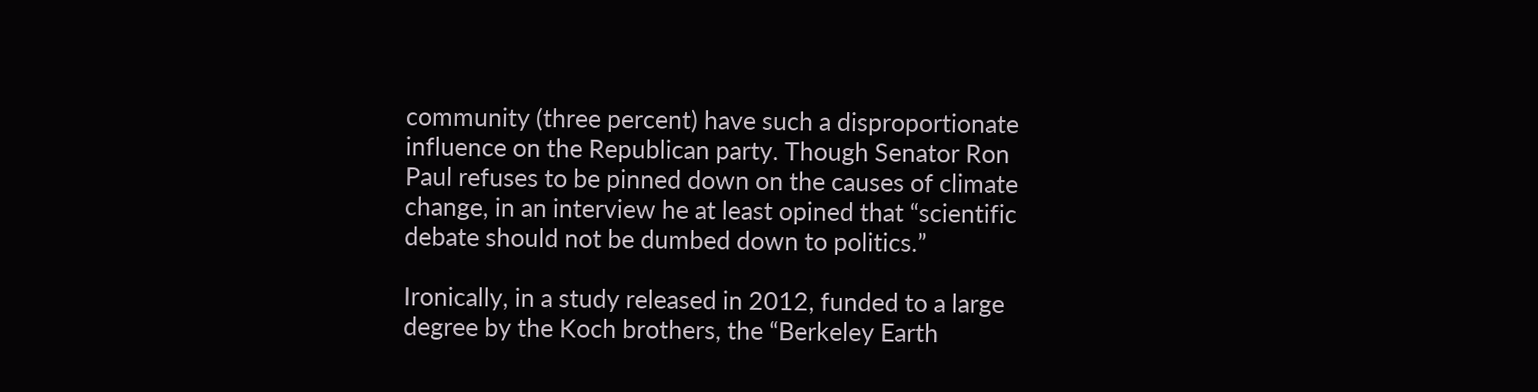community (three percent) have such a disproportionate influence on the Republican party. Though Senator Ron Paul refuses to be pinned down on the causes of climate change, in an interview he at least opined that “scientific debate should not be dumbed down to politics.”

Ironically, in a study released in 2012, funded to a large degree by the Koch brothers, the “Berkeley Earth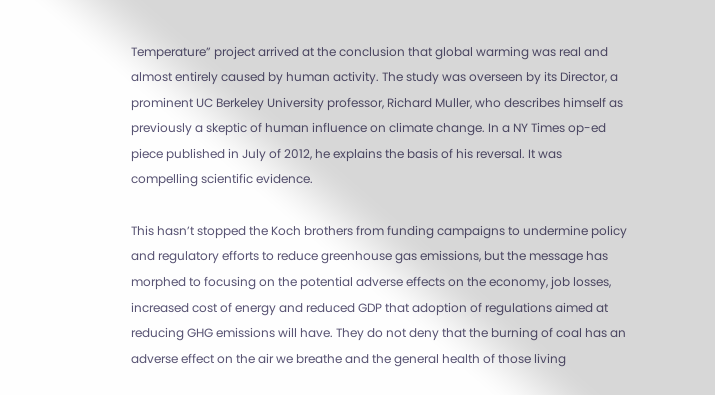Temperature” project arrived at the conclusion that global warming was real and almost entirely caused by human activity. The study was overseen by its Director, a prominent UC Berkeley University professor, Richard Muller, who describes himself as previously a skeptic of human influence on climate change. In a NY Times op-ed piece published in July of 2012, he explains the basis of his reversal. It was compelling scientific evidence.

This hasn’t stopped the Koch brothers from funding campaigns to undermine policy and regulatory efforts to reduce greenhouse gas emissions, but the message has morphed to focusing on the potential adverse effects on the economy, job losses, increased cost of energy and reduced GDP that adoption of regulations aimed at reducing GHG emissions will have. They do not deny that the burning of coal has an adverse effect on the air we breathe and the general health of those living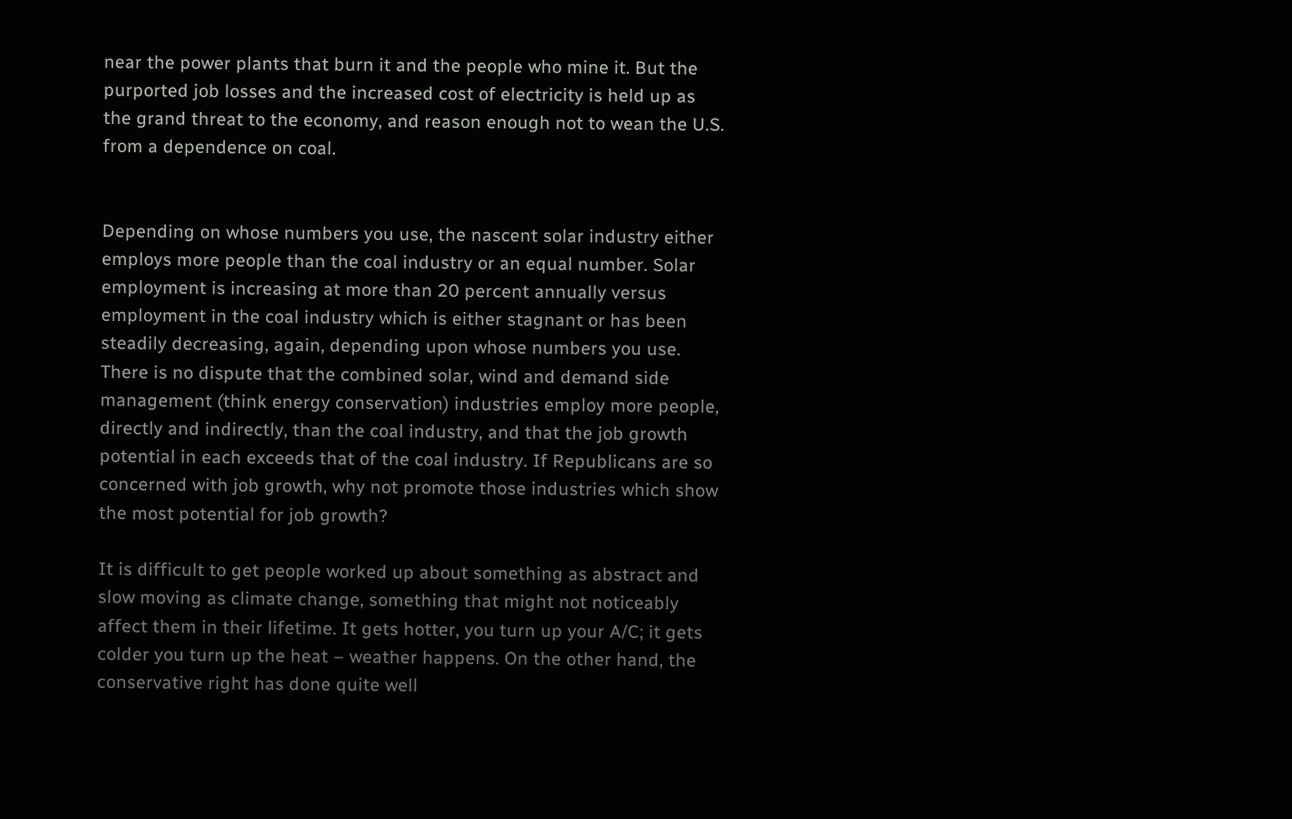near the power plants that burn it and the people who mine it. But the purported job losses and the increased cost of electricity is held up as the grand threat to the economy, and reason enough not to wean the U.S. from a dependence on coal.


Depending on whose numbers you use, the nascent solar industry either employs more people than the coal industry or an equal number. Solar employment is increasing at more than 20 percent annually versus employment in the coal industry which is either stagnant or has been steadily decreasing, again, depending upon whose numbers you use. There is no dispute that the combined solar, wind and demand side management (think energy conservation) industries employ more people, directly and indirectly, than the coal industry, and that the job growth potential in each exceeds that of the coal industry. If Republicans are so concerned with job growth, why not promote those industries which show the most potential for job growth?

It is difficult to get people worked up about something as abstract and slow moving as climate change, something that might not noticeably affect them in their lifetime. It gets hotter, you turn up your A/C; it gets colder you turn up the heat – weather happens. On the other hand, the conservative right has done quite well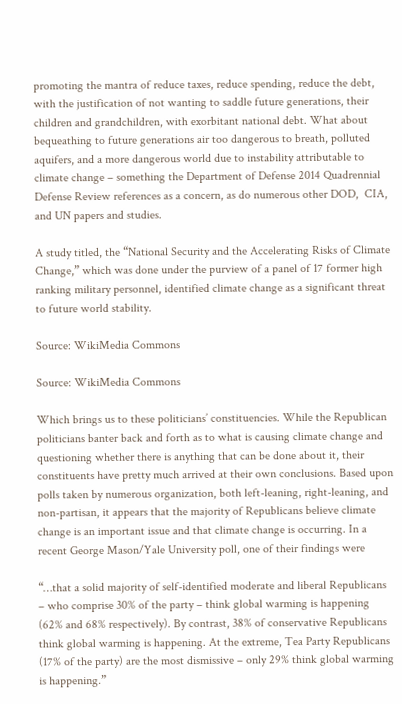promoting the mantra of reduce taxes, reduce spending, reduce the debt, with the justification of not wanting to saddle future generations, their children and grandchildren, with exorbitant national debt. What about bequeathing to future generations air too dangerous to breath, polluted aquifers, and a more dangerous world due to instability attributable to climate change – something the Department of Defense 2014 Quadrennial Defense Review references as a concern, as do numerous other DOD,  CIA, and UN papers and studies.

A study titled, the “National Security and the Accelerating Risks of Climate Change,” which was done under the purview of a panel of 17 former high ranking military personnel, identified climate change as a significant threat to future world stability.

Source: WikiMedia Commons

Source: WikiMedia Commons

Which brings us to these politicians’ constituencies. While the Republican politicians banter back and forth as to what is causing climate change and questioning whether there is anything that can be done about it, their constituents have pretty much arrived at their own conclusions. Based upon polls taken by numerous organization, both left-leaning, right-leaning, and non-partisan, it appears that the majority of Republicans believe climate change is an important issue and that climate change is occurring. In a recent George Mason/Yale University poll, one of their findings were

“…that a solid majority of self-identified moderate and liberal Republicans – who comprise 30% of the party – think global warming is happening (62% and 68% respectively). By contrast, 38% of conservative Republicans think global warming is happening. At the extreme, Tea Party Republicans (17% of the party) are the most dismissive – only 29% think global warming is happening.”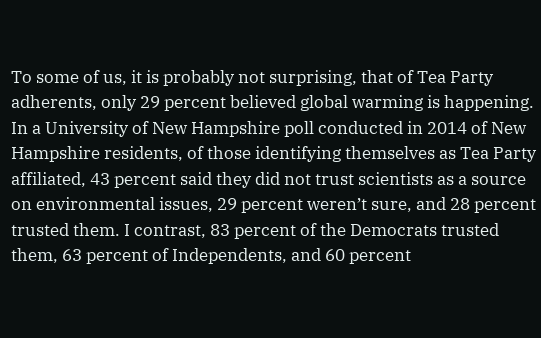To some of us, it is probably not surprising, that of Tea Party adherents, only 29 percent believed global warming is happening. In a University of New Hampshire poll conducted in 2014 of New Hampshire residents, of those identifying themselves as Tea Party affiliated, 43 percent said they did not trust scientists as a source on environmental issues, 29 percent weren’t sure, and 28 percent trusted them. I contrast, 83 percent of the Democrats trusted them, 63 percent of Independents, and 60 percent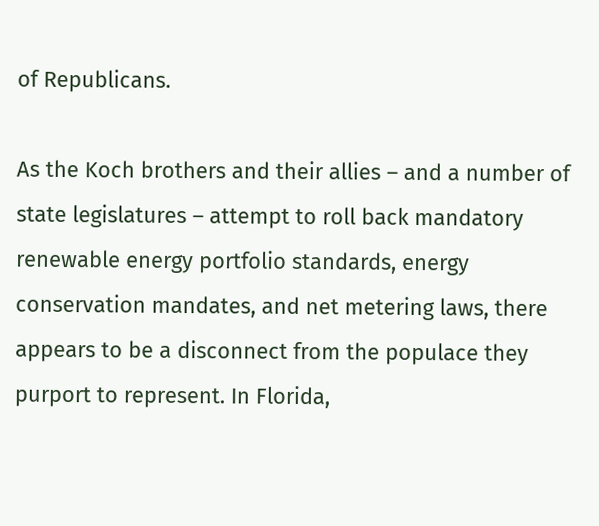of Republicans.

As the Koch brothers and their allies – and a number of state legislatures – attempt to roll back mandatory renewable energy portfolio standards, energy conservation mandates, and net metering laws, there appears to be a disconnect from the populace they purport to represent. In Florida,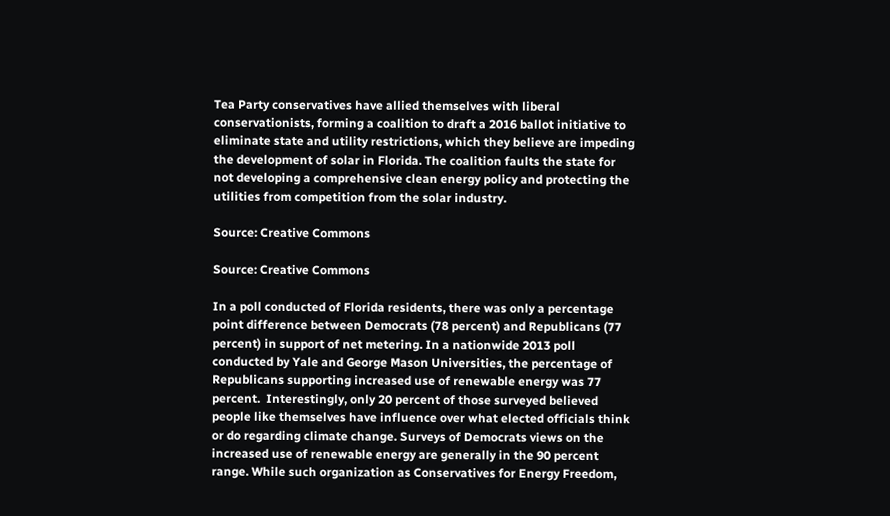Tea Party conservatives have allied themselves with liberal conservationists, forming a coalition to draft a 2016 ballot initiative to eliminate state and utility restrictions, which they believe are impeding the development of solar in Florida. The coalition faults the state for not developing a comprehensive clean energy policy and protecting the utilities from competition from the solar industry.

Source: Creative Commons

Source: Creative Commons

In a poll conducted of Florida residents, there was only a percentage point difference between Democrats (78 percent) and Republicans (77 percent) in support of net metering. In a nationwide 2013 poll conducted by Yale and George Mason Universities, the percentage of Republicans supporting increased use of renewable energy was 77 percent.  Interestingly, only 20 percent of those surveyed believed people like themselves have influence over what elected officials think or do regarding climate change. Surveys of Democrats views on the increased use of renewable energy are generally in the 90 percent range. While such organization as Conservatives for Energy Freedom,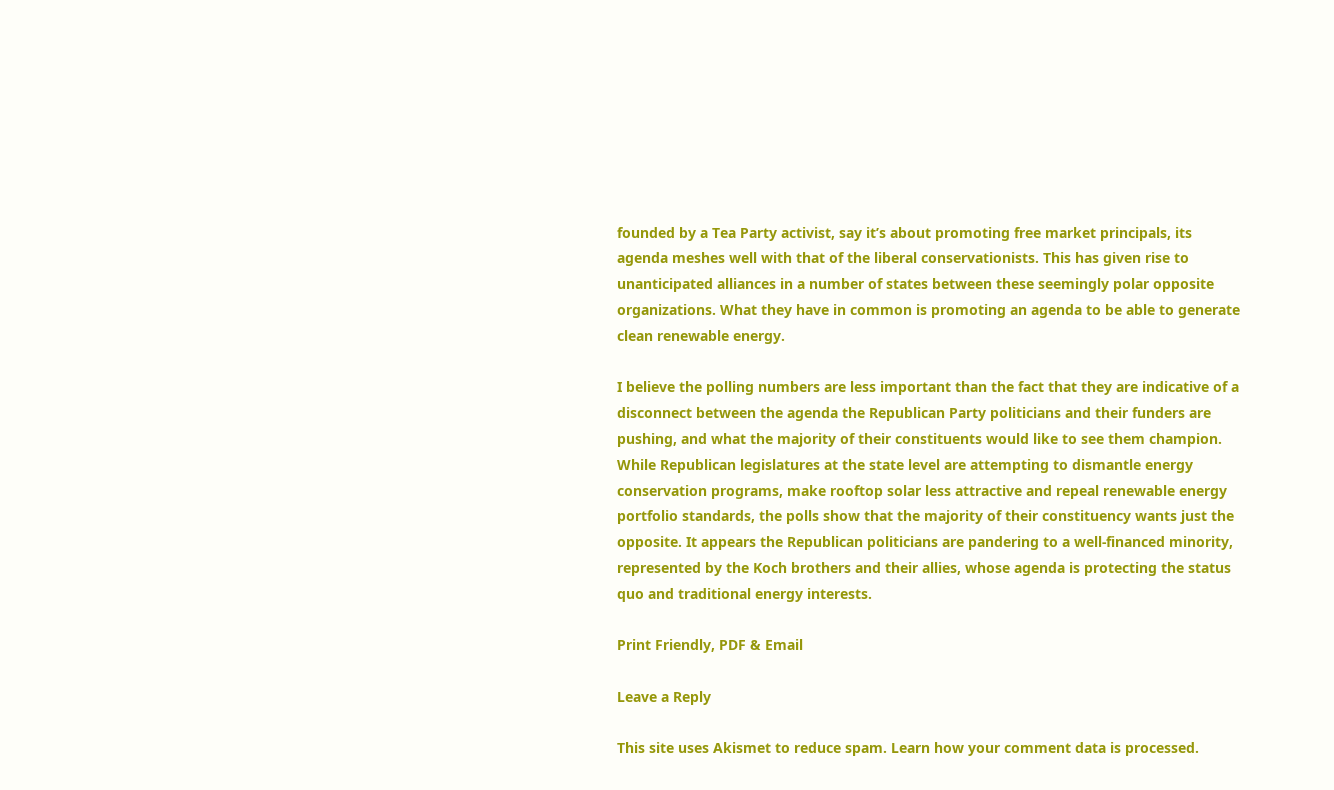founded by a Tea Party activist, say it’s about promoting free market principals, its agenda meshes well with that of the liberal conservationists. This has given rise to unanticipated alliances in a number of states between these seemingly polar opposite organizations. What they have in common is promoting an agenda to be able to generate clean renewable energy.

I believe the polling numbers are less important than the fact that they are indicative of a disconnect between the agenda the Republican Party politicians and their funders are pushing, and what the majority of their constituents would like to see them champion. While Republican legislatures at the state level are attempting to dismantle energy conservation programs, make rooftop solar less attractive and repeal renewable energy portfolio standards, the polls show that the majority of their constituency wants just the opposite. It appears the Republican politicians are pandering to a well-financed minority, represented by the Koch brothers and their allies, whose agenda is protecting the status quo and traditional energy interests.

Print Friendly, PDF & Email

Leave a Reply

This site uses Akismet to reduce spam. Learn how your comment data is processed.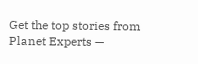Get the top stories from Planet Experts —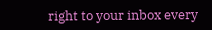right to your inbox every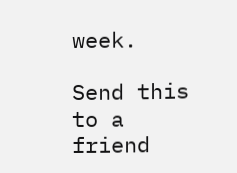week.

Send this to a friend